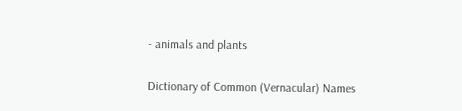- animals and plants

Dictionary of Common (Vernacular) Names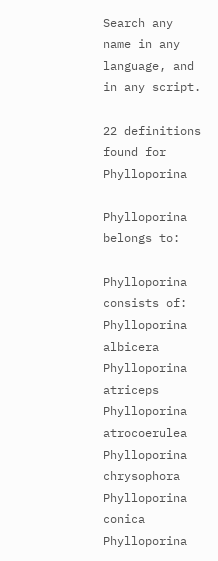Search any name in any language, and in any script.

22 definitions found for Phylloporina

Phylloporina belongs to:

Phylloporina consists of:
Phylloporina albicera
Phylloporina atriceps
Phylloporina atrocoerulea
Phylloporina chrysophora
Phylloporina conica
Phylloporina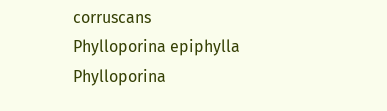corruscans
Phylloporina epiphylla
Phylloporina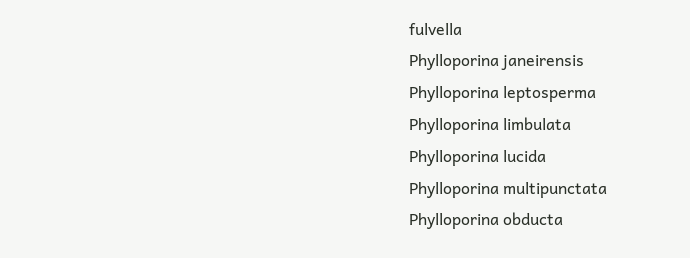fulvella
Phylloporina janeirensis
Phylloporina leptosperma
Phylloporina limbulata
Phylloporina lucida
Phylloporina multipunctata
Phylloporina obducta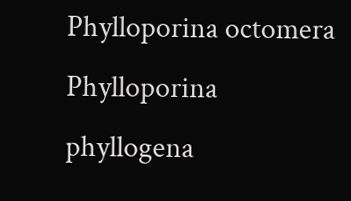Phylloporina octomera
Phylloporina phyllogena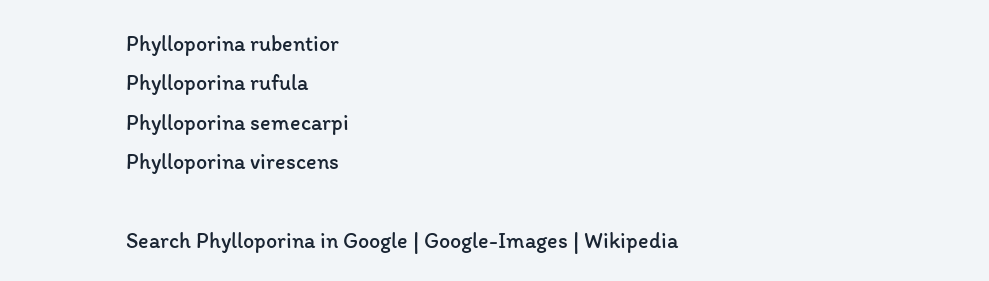Phylloporina rubentior
Phylloporina rufula
Phylloporina semecarpi
Phylloporina virescens

Search Phylloporina in Google | Google-Images | Wikipedia